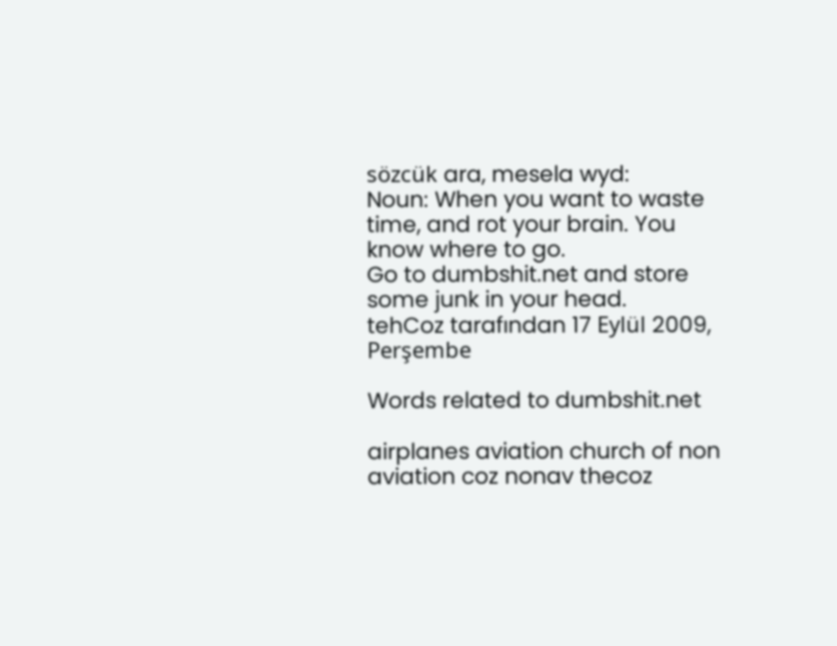sözcük ara, mesela wyd:
Noun: When you want to waste time, and rot your brain. You know where to go.
Go to dumbshit.net and store some junk in your head.
tehCoz tarafından 17 Eylül 2009, Perşembe

Words related to dumbshit.net

airplanes aviation church of non aviation coz nonav thecoz